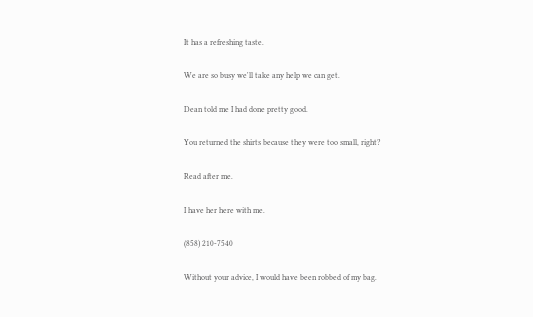It has a refreshing taste.

We are so busy we'll take any help we can get.

Dean told me I had done pretty good.

You returned the shirts because they were too small, right?

Read after me.

I have her here with me.

(858) 210-7540

Without your advice, I would have been robbed of my bag.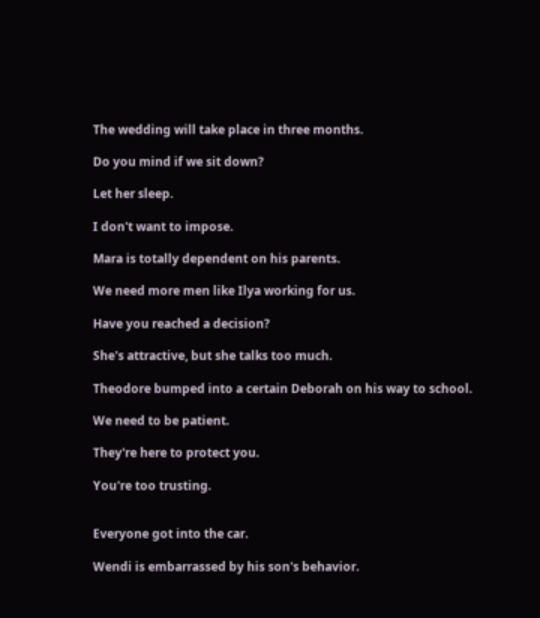The wedding will take place in three months.

Do you mind if we sit down?

Let her sleep.

I don't want to impose.

Mara is totally dependent on his parents.

We need more men like Ilya working for us.

Have you reached a decision?

She's attractive, but she talks too much.

Theodore bumped into a certain Deborah on his way to school.

We need to be patient.

They're here to protect you.

You're too trusting.


Everyone got into the car.

Wendi is embarrassed by his son's behavior.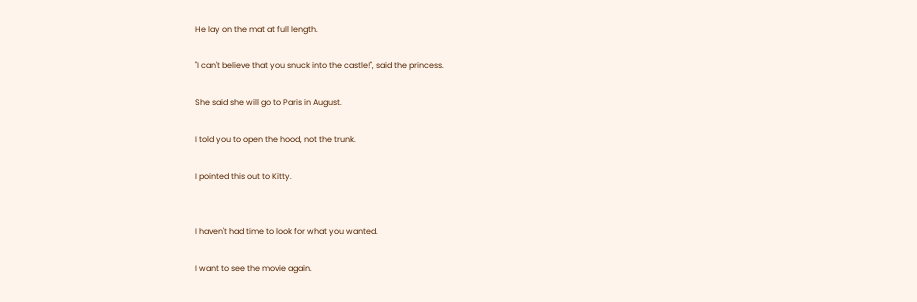He lay on the mat at full length.

"I can't believe that you snuck into the castle!", said the princess.

She said she will go to Paris in August.

I told you to open the hood, not the trunk.

I pointed this out to Kitty.


I haven't had time to look for what you wanted.

I want to see the movie again.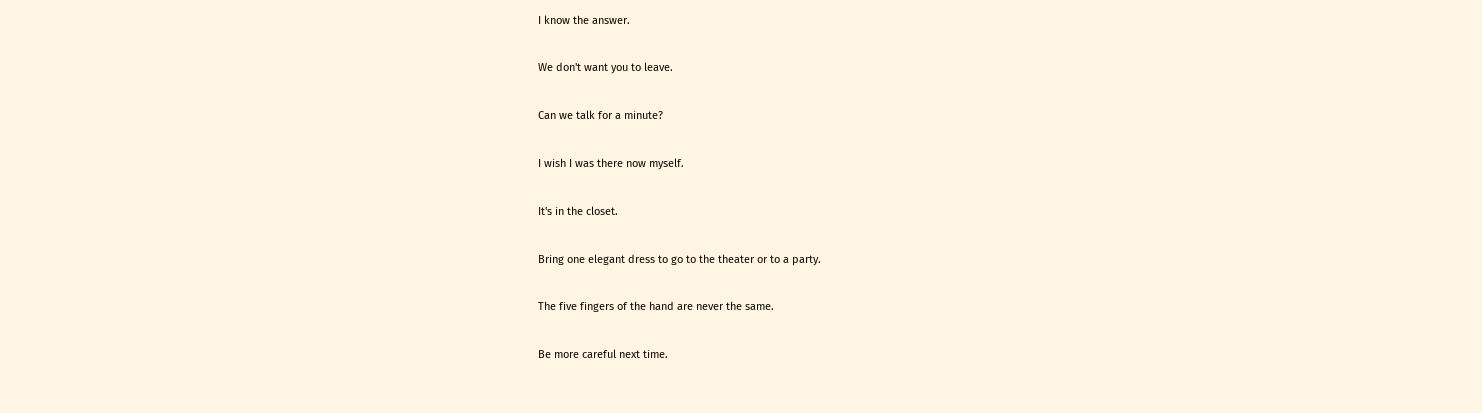I know the answer.

We don't want you to leave.

Can we talk for a minute?

I wish I was there now myself.

It's in the closet.

Bring one elegant dress to go to the theater or to a party.

The five fingers of the hand are never the same.

Be more careful next time.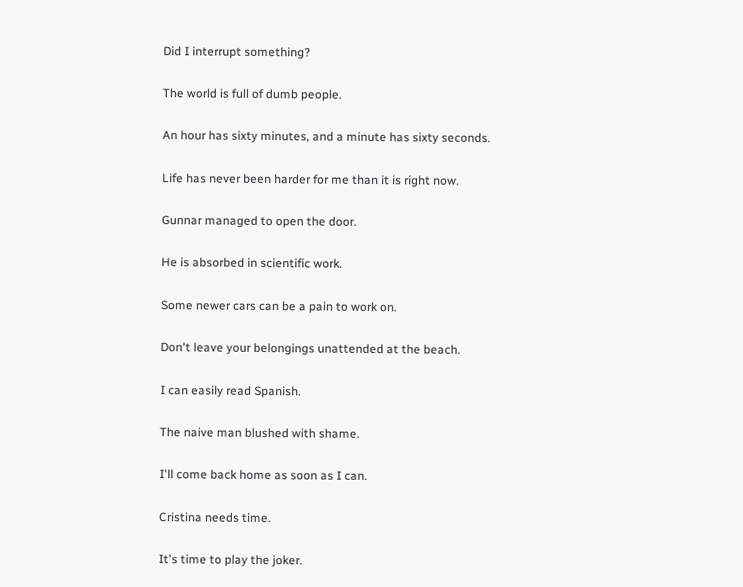Did I interrupt something?

The world is full of dumb people.

An hour has sixty minutes, and a minute has sixty seconds.

Life has never been harder for me than it is right now.

Gunnar managed to open the door.

He is absorbed in scientific work.

Some newer cars can be a pain to work on.

Don't leave your belongings unattended at the beach.

I can easily read Spanish.

The naive man blushed with shame.

I'll come back home as soon as I can.

Cristina needs time.

It's time to play the joker.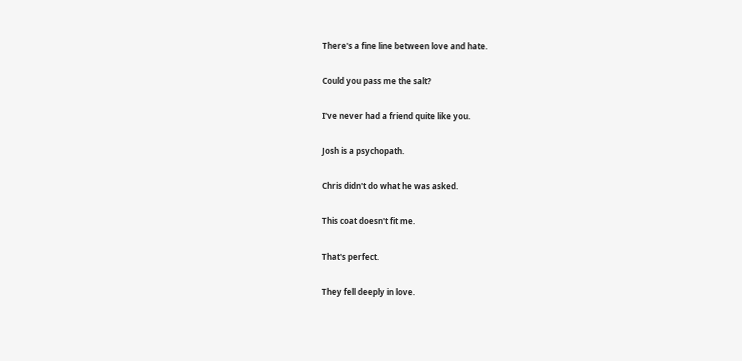There's a fine line between love and hate.

Could you pass me the salt?

I've never had a friend quite like you.

Josh is a psychopath.

Chris didn't do what he was asked.

This coat doesn't fit me.

That's perfect.

They fell deeply in love.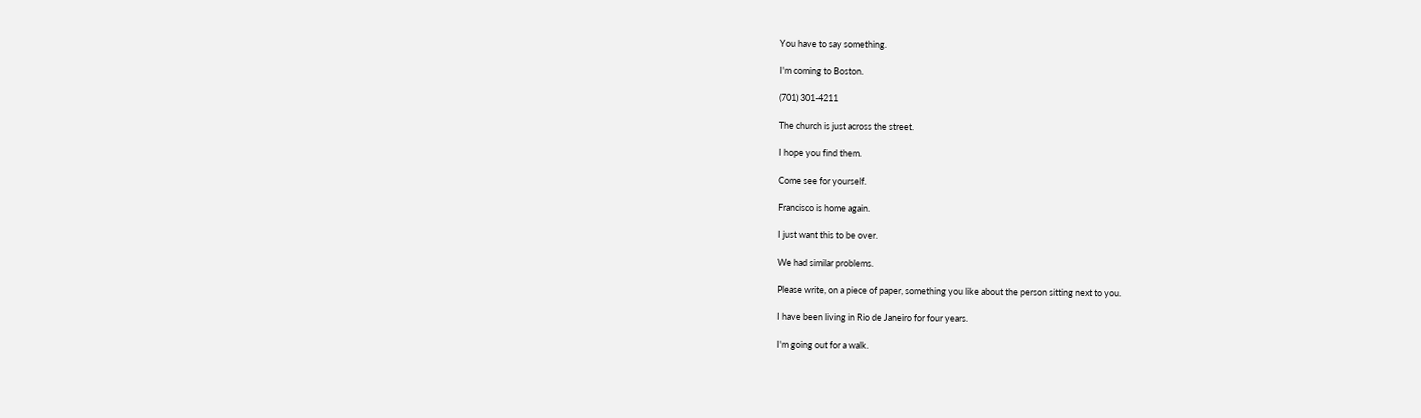You have to say something.

I'm coming to Boston.

(701) 301-4211

The church is just across the street.

I hope you find them.

Come see for yourself.

Francisco is home again.

I just want this to be over.

We had similar problems.

Please write, on a piece of paper, something you like about the person sitting next to you.

I have been living in Rio de Janeiro for four years.

I'm going out for a walk.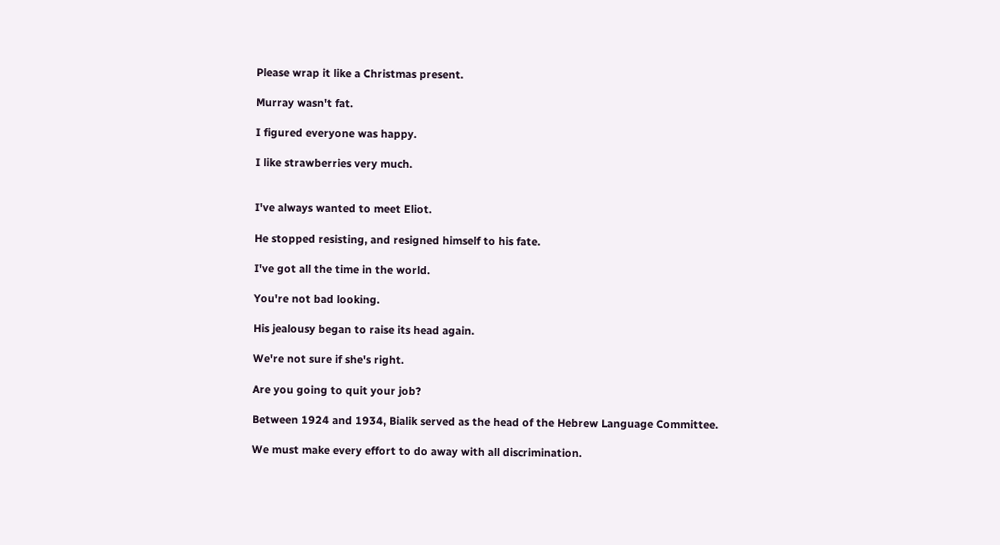Please wrap it like a Christmas present.

Murray wasn't fat.

I figured everyone was happy.

I like strawberries very much.


I've always wanted to meet Eliot.

He stopped resisting, and resigned himself to his fate.

I've got all the time in the world.

You're not bad looking.

His jealousy began to raise its head again.

We're not sure if she's right.

Are you going to quit your job?

Between 1924 and 1934, Bialik served as the head of the Hebrew Language Committee.

We must make every effort to do away with all discrimination.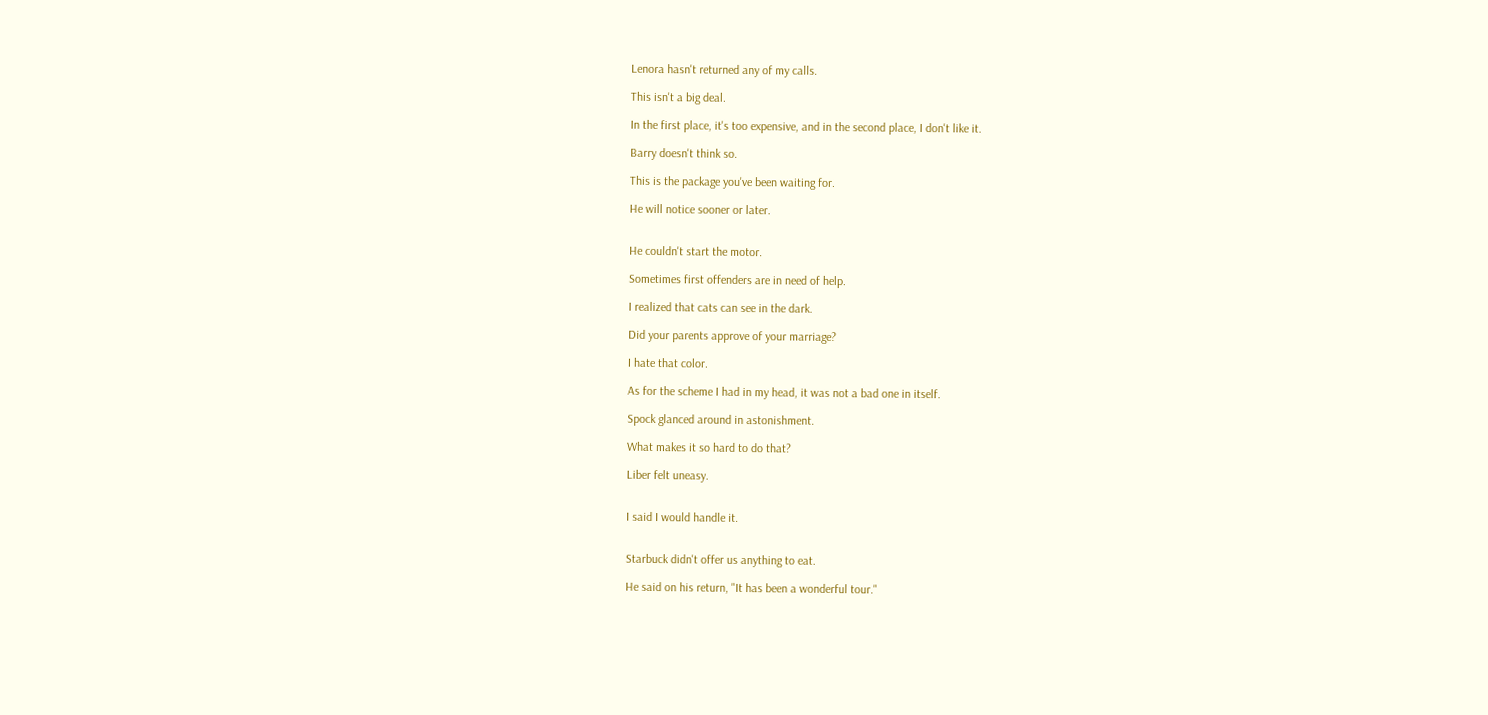Lenora hasn't returned any of my calls.

This isn't a big deal.

In the first place, it's too expensive, and in the second place, I don't like it.

Barry doesn't think so.

This is the package you've been waiting for.

He will notice sooner or later.


He couldn't start the motor.

Sometimes first offenders are in need of help.

I realized that cats can see in the dark.

Did your parents approve of your marriage?

I hate that color.

As for the scheme I had in my head, it was not a bad one in itself.

Spock glanced around in astonishment.

What makes it so hard to do that?

Liber felt uneasy.


I said I would handle it.


Starbuck didn't offer us anything to eat.

He said on his return, "It has been a wonderful tour."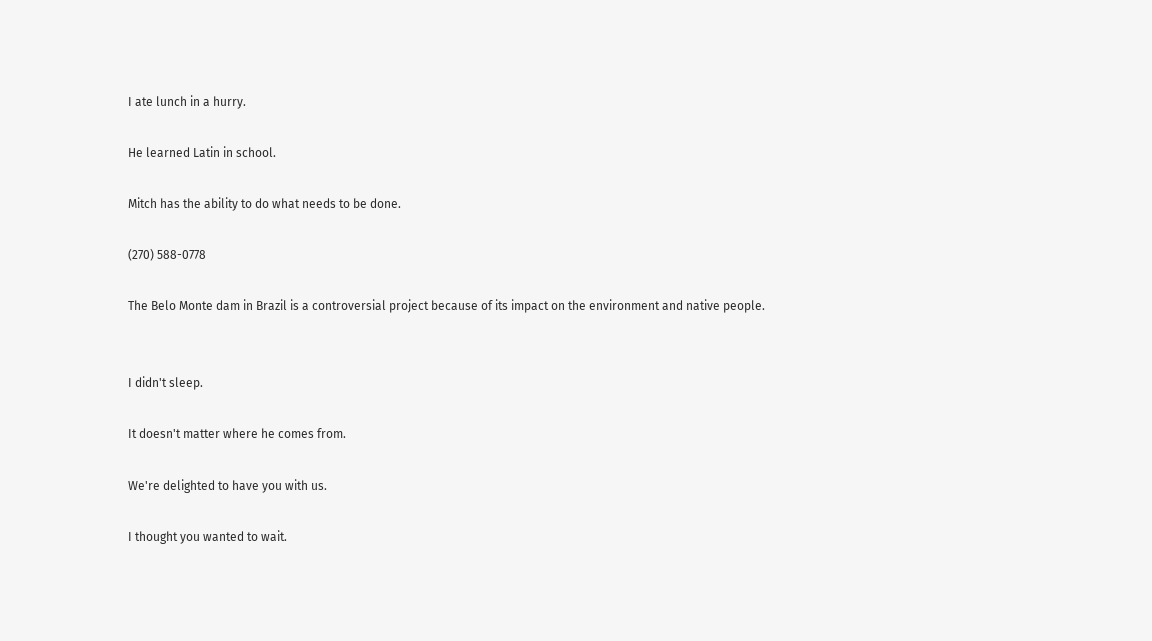I ate lunch in a hurry.

He learned Latin in school.

Mitch has the ability to do what needs to be done.

(270) 588-0778

The Belo Monte dam in Brazil is a controversial project because of its impact on the environment and native people.


I didn't sleep.

It doesn't matter where he comes from.

We're delighted to have you with us.

I thought you wanted to wait.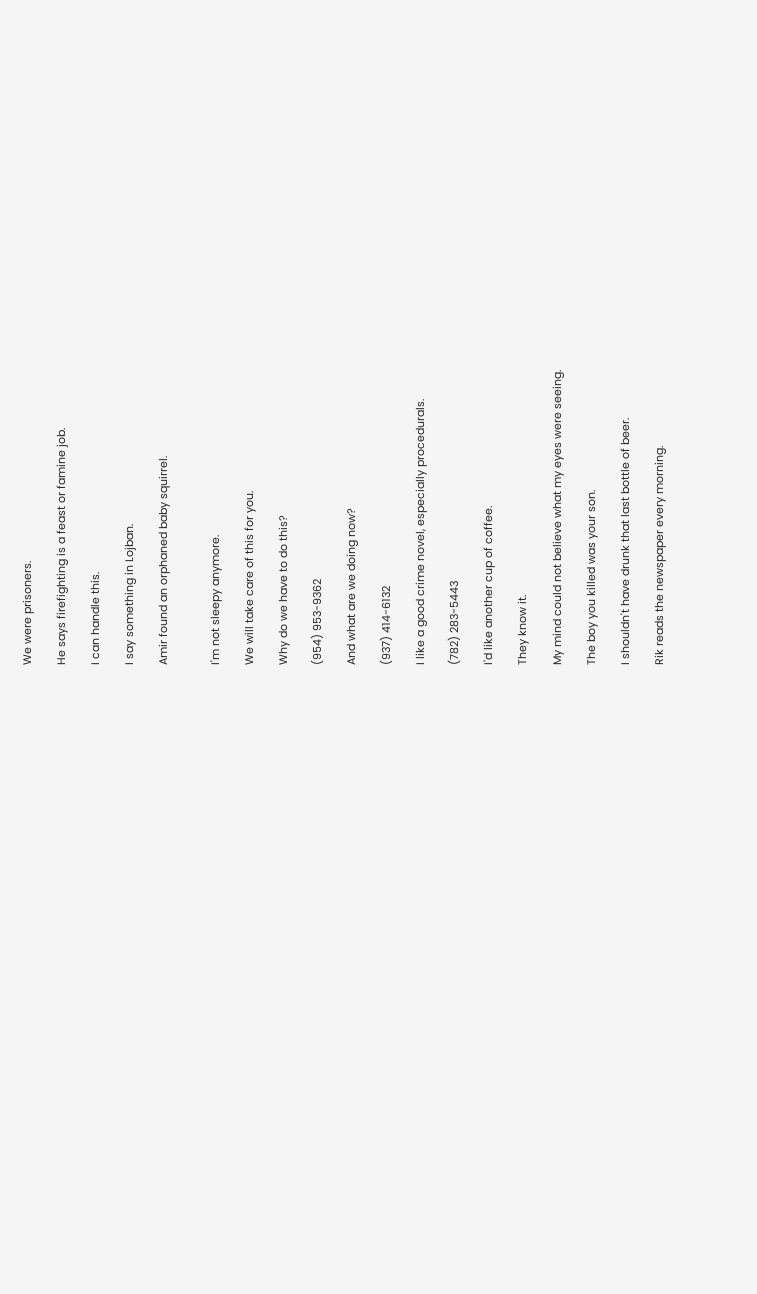We were prisoners.

He says firefighting is a feast or famine job.

I can handle this.

I say something in Lojban.

Amir found an orphaned baby squirrel.


I'm not sleepy anymore.

We will take care of this for you.

Why do we have to do this?

(954) 953-9362

And what are we doing now?

(937) 414-6132

I like a good crime novel, especially procedurals.

(782) 283-5443

I'd like another cup of coffee.

They know it.

My mind could not believe what my eyes were seeing.

The boy you killed was your son.

I shouldn't have drunk that last bottle of beer.

Rik reads the newspaper every morning.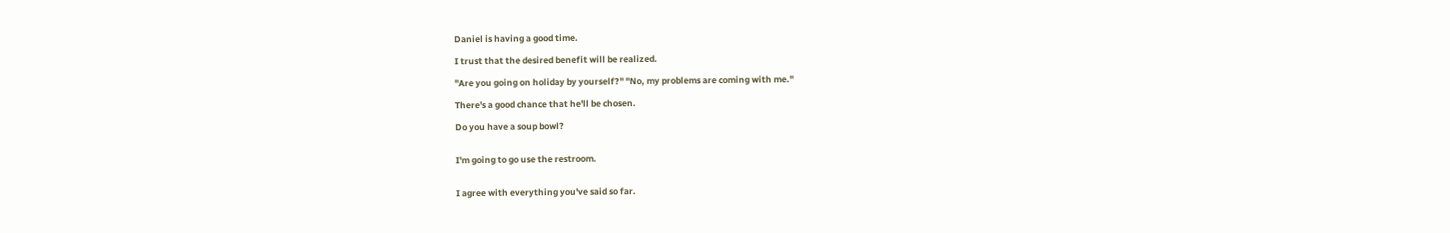Daniel is having a good time.

I trust that the desired benefit will be realized.

"Are you going on holiday by yourself?" "No, my problems are coming with me."

There's a good chance that he'll be chosen.

Do you have a soup bowl?


I'm going to go use the restroom.


I agree with everything you've said so far.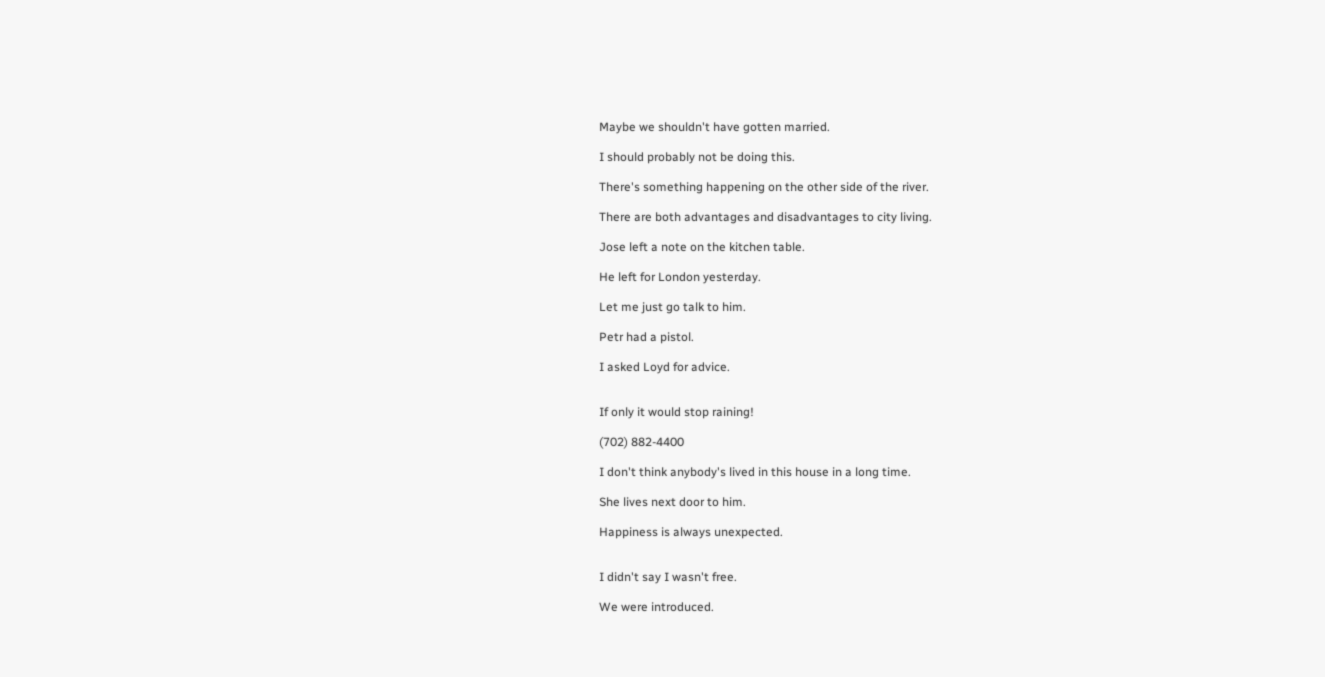Maybe we shouldn't have gotten married.

I should probably not be doing this.

There's something happening on the other side of the river.

There are both advantages and disadvantages to city living.

Jose left a note on the kitchen table.

He left for London yesterday.

Let me just go talk to him.

Petr had a pistol.

I asked Loyd for advice.


If only it would stop raining!

(702) 882-4400

I don't think anybody's lived in this house in a long time.

She lives next door to him.

Happiness is always unexpected.


I didn't say I wasn't free.

We were introduced.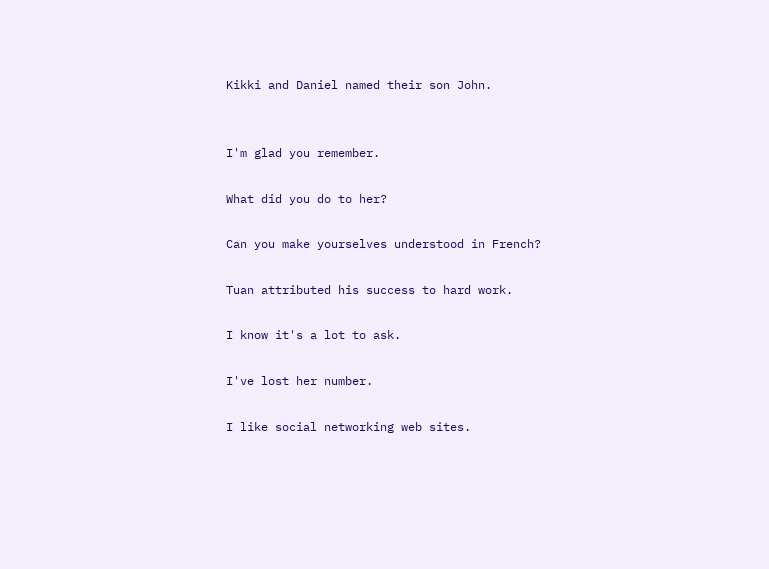Kikki and Daniel named their son John.


I'm glad you remember.

What did you do to her?

Can you make yourselves understood in French?

Tuan attributed his success to hard work.

I know it's a lot to ask.

I've lost her number.

I like social networking web sites.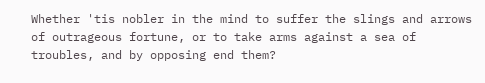Whether 'tis nobler in the mind to suffer the slings and arrows of outrageous fortune, or to take arms against a sea of troubles, and by opposing end them?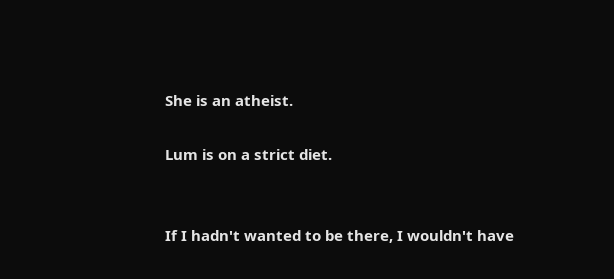She is an atheist.

Lum is on a strict diet.


If I hadn't wanted to be there, I wouldn't have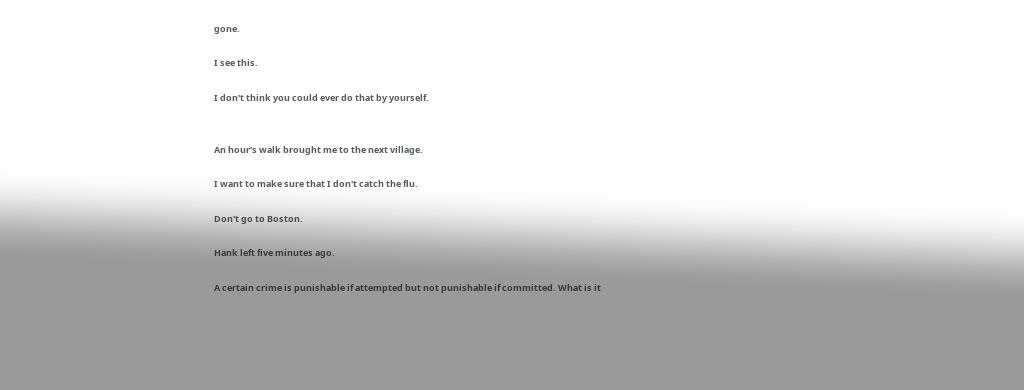gone.

I see this.

I don't think you could ever do that by yourself.


An hour's walk brought me to the next village.

I want to make sure that I don't catch the flu.

Don't go to Boston.

Hank left five minutes ago.

A certain crime is punishable if attempted but not punishable if committed. What is it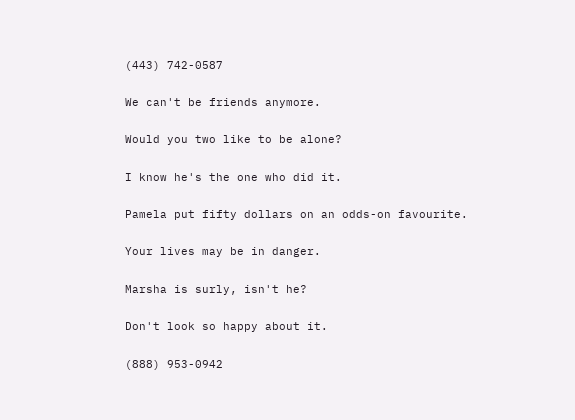(443) 742-0587

We can't be friends anymore.

Would you two like to be alone?

I know he's the one who did it.

Pamela put fifty dollars on an odds-on favourite.

Your lives may be in danger.

Marsha is surly, isn't he?

Don't look so happy about it.

(888) 953-0942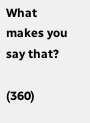What makes you say that?

(360)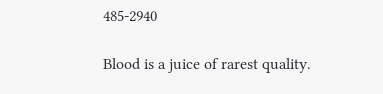485-2940

Blood is a juice of rarest quality.